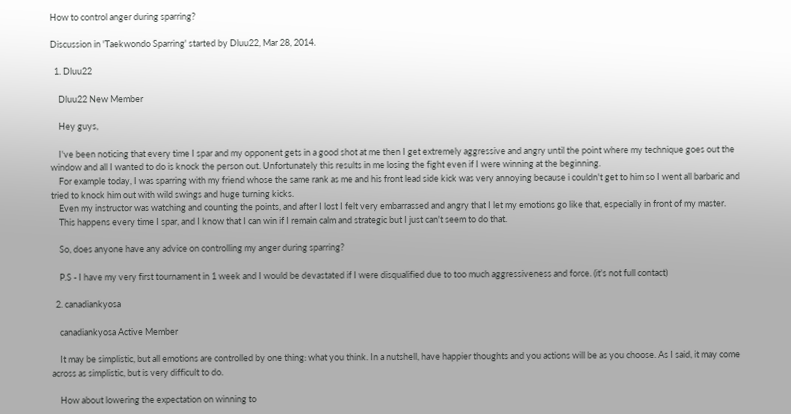How to control anger during sparring?

Discussion in 'Taekwondo Sparring' started by Dluu22, Mar 28, 2014.

  1. Dluu22

    Dluu22 New Member

    Hey guys,

    I've been noticing that every time I spar and my opponent gets in a good shot at me then I get extremely aggressive and angry until the point where my technique goes out the window and all I wanted to do is knock the person out. Unfortunately this results in me losing the fight even if I were winning at the beginning.
    For example today, I was sparring with my friend whose the same rank as me and his front lead side kick was very annoying because i couldn't get to him so I went all barbaric and tried to knock him out with wild swings and huge turning kicks.
    Even my instructor was watching and counting the points, and after I lost I felt very embarrassed and angry that I let my emotions go like that, especially in front of my master.
    This happens every time I spar, and I know that I can win if I remain calm and strategic but I just can't seem to do that.

    So, does anyone have any advice on controlling my anger during sparring?

    P.S - I have my very first tournament in 1 week and I would be devastated if I were disqualified due to too much aggressiveness and force. (it's not full contact)

  2. canadiankyosa

    canadiankyosa Active Member

    It may be simplistic, but all emotions are controlled by one thing: what you think. In a nutshell, have happier thoughts and you actions will be as you choose. As I said, it may come across as simplistic, but is very difficult to do.

    How about lowering the expectation on winning to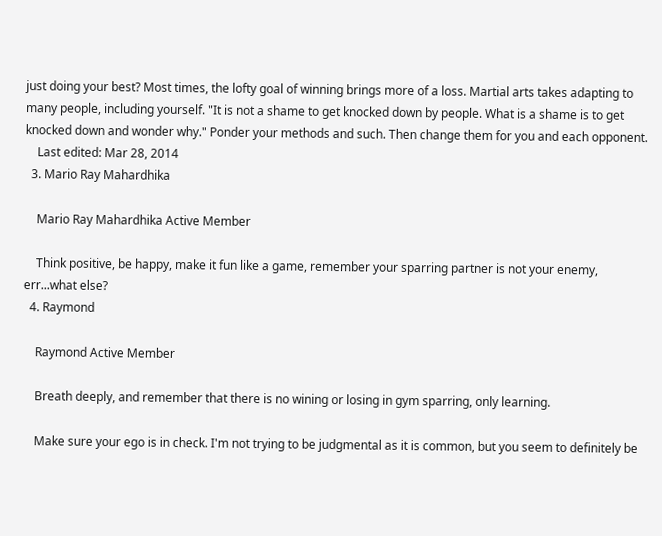just doing your best? Most times, the lofty goal of winning brings more of a loss. Martial arts takes adapting to many people, including yourself. "It is not a shame to get knocked down by people. What is a shame is to get knocked down and wonder why." Ponder your methods and such. Then change them for you and each opponent.
    Last edited: Mar 28, 2014
  3. Mario Ray Mahardhika

    Mario Ray Mahardhika Active Member

    Think positive, be happy, make it fun like a game, remember your sparring partner is not your enemy, err...what else?
  4. Raymond

    Raymond Active Member

    Breath deeply, and remember that there is no wining or losing in gym sparring, only learning.

    Make sure your ego is in check. I'm not trying to be judgmental as it is common, but you seem to definitely be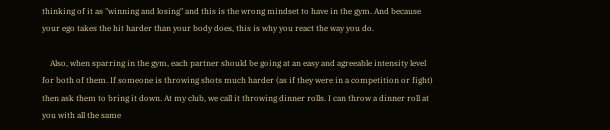thinking of it as "winning and losing" and this is the wrong mindset to have in the gym. And because your ego takes the hit harder than your body does, this is why you react the way you do.

    Also, when sparring in the gym, each partner should be going at an easy and agreeable intensity level for both of them. If someone is throwing shots much harder (as if they were in a competition or fight) then ask them to bring it down. At my club, we call it throwing dinner rolls. I can throw a dinner roll at you with all the same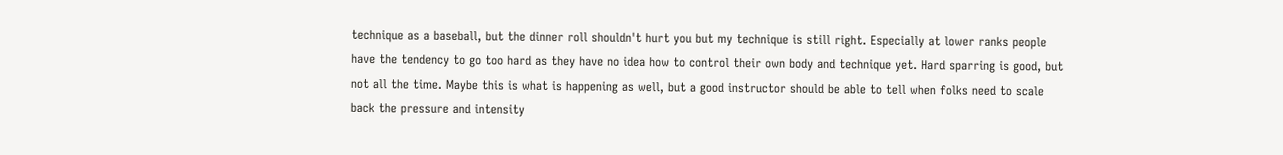technique as a baseball, but the dinner roll shouldn't hurt you but my technique is still right. Especially at lower ranks people have the tendency to go too hard as they have no idea how to control their own body and technique yet. Hard sparring is good, but not all the time. Maybe this is what is happening as well, but a good instructor should be able to tell when folks need to scale back the pressure and intensity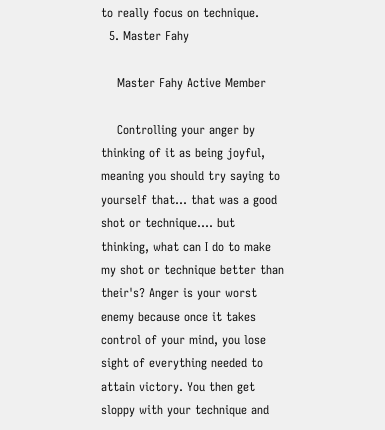to really focus on technique.
  5. Master Fahy

    Master Fahy Active Member

    Controlling your anger by thinking of it as being joyful, meaning you should try saying to yourself that... that was a good shot or technique.... but thinking, what can I do to make my shot or technique better than their's? Anger is your worst enemy because once it takes control of your mind, you lose sight of everything needed to attain victory. You then get sloppy with your technique and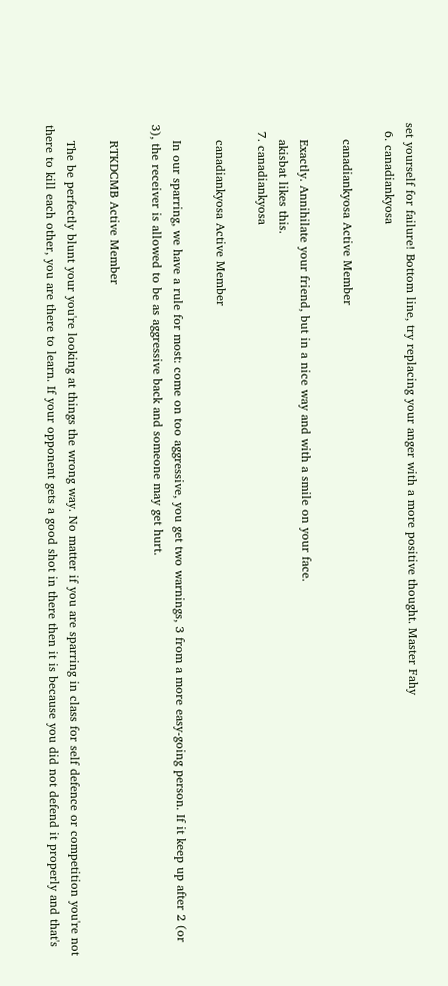set yourself for failure! Bottom line, try replacing your anger with a more positive thought. Master Fahy
  6. canadiankyosa

    canadiankyosa Active Member

    Exactly. Annihilate your friend, but in a nice way and with a smile on your face.
    akisbat likes this.
  7. canadiankyosa

    canadiankyosa Active Member

    In our sparring, we have a rule for most: come on too aggressive, you get two warnings, 3 from a more easy-going person. If it keep up after 2 (or 3), the receiver is allowed to be as aggressive back and someone may get hurt.

    RTKDCMB Active Member

    The be perfectly blunt your you're looking at things the wrong way. No matter if you are sparring in class for self defence or competition you're not there to kill each other, you are there to learn. If your opponent gets a good shot in there then it is because you did not defend it properly and that's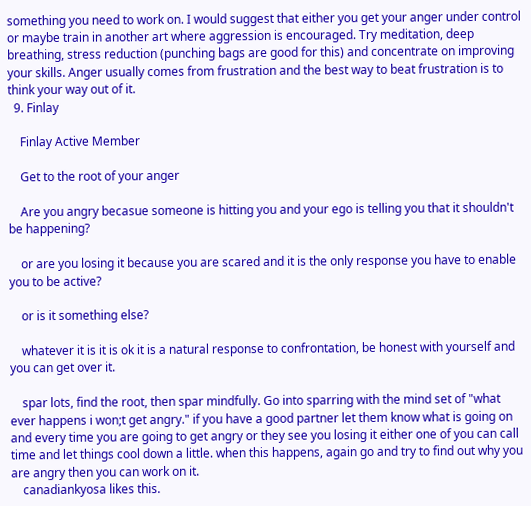something you need to work on. I would suggest that either you get your anger under control or maybe train in another art where aggression is encouraged. Try meditation, deep breathing, stress reduction (punching bags are good for this) and concentrate on improving your skills. Anger usually comes from frustration and the best way to beat frustration is to think your way out of it.
  9. Finlay

    Finlay Active Member

    Get to the root of your anger

    Are you angry becasue someone is hitting you and your ego is telling you that it shouldn't be happening?

    or are you losing it because you are scared and it is the only response you have to enable you to be active?

    or is it something else?

    whatever it is it is ok it is a natural response to confrontation, be honest with yourself and you can get over it.

    spar lots, find the root, then spar mindfully. Go into sparring with the mind set of "what ever happens i won;t get angry." if you have a good partner let them know what is going on and every time you are going to get angry or they see you losing it either one of you can call time and let things cool down a little. when this happens, again go and try to find out why you are angry then you can work on it.
    canadiankyosa likes this.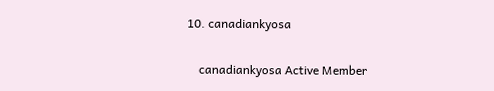10. canadiankyosa

    canadiankyosa Active Member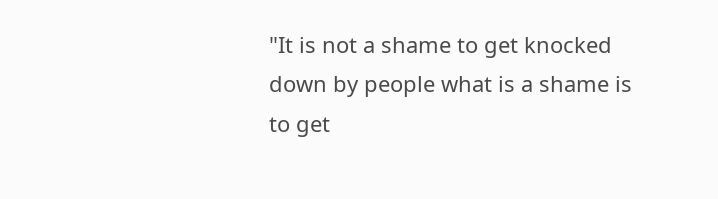"It is not a shame to get knocked down by people what is a shame is to get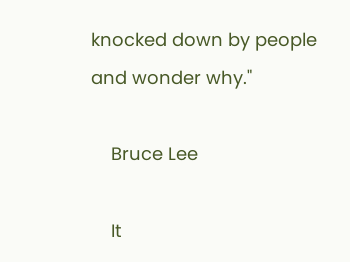knocked down by people and wonder why."

    Bruce Lee

    It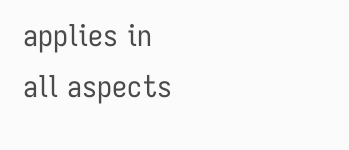applies in all aspects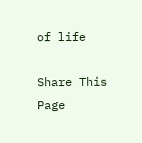of life

Share This Page